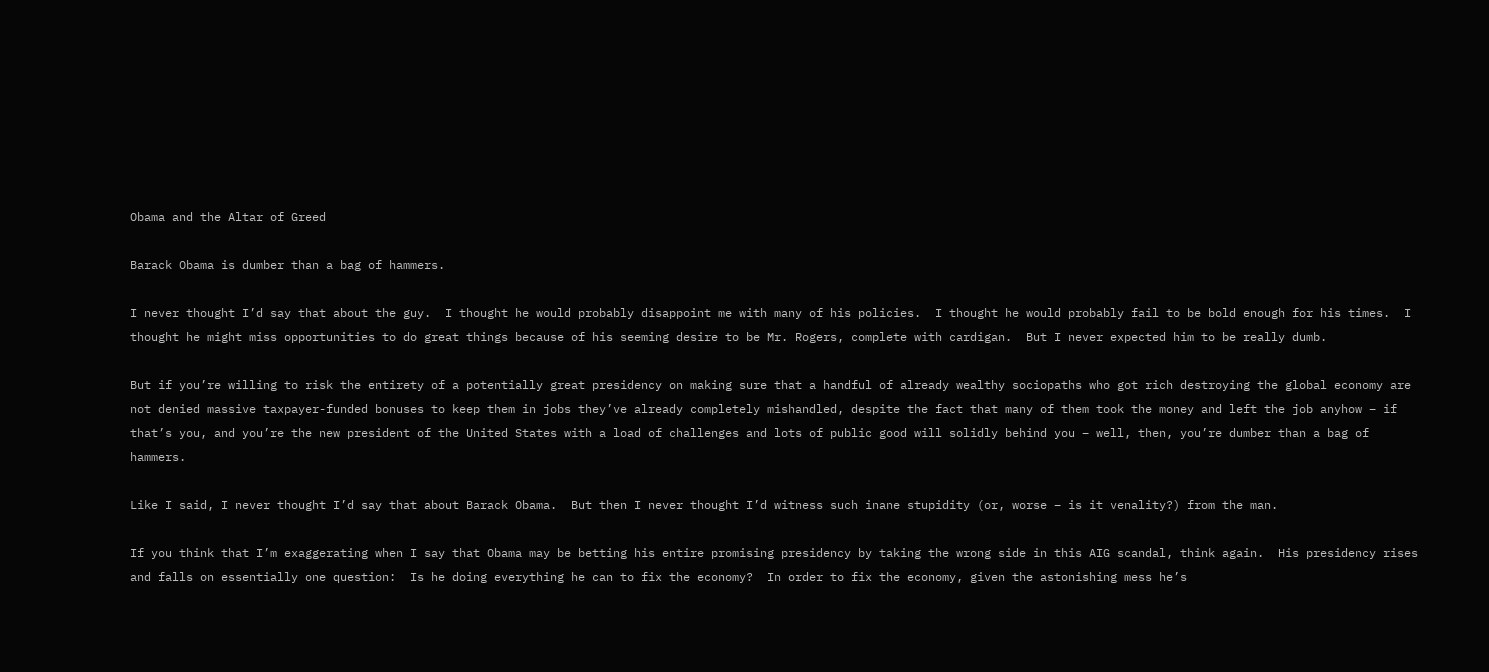Obama and the Altar of Greed

Barack Obama is dumber than a bag of hammers.

I never thought I’d say that about the guy.  I thought he would probably disappoint me with many of his policies.  I thought he would probably fail to be bold enough for his times.  I thought he might miss opportunities to do great things because of his seeming desire to be Mr. Rogers, complete with cardigan.  But I never expected him to be really dumb.

But if you’re willing to risk the entirety of a potentially great presidency on making sure that a handful of already wealthy sociopaths who got rich destroying the global economy are not denied massive taxpayer-funded bonuses to keep them in jobs they’ve already completely mishandled, despite the fact that many of them took the money and left the job anyhow – if that’s you, and you’re the new president of the United States with a load of challenges and lots of public good will solidly behind you – well, then, you’re dumber than a bag of hammers.

Like I said, I never thought I’d say that about Barack Obama.  But then I never thought I’d witness such inane stupidity (or, worse – is it venality?) from the man.

If you think that I’m exaggerating when I say that Obama may be betting his entire promising presidency by taking the wrong side in this AIG scandal, think again.  His presidency rises and falls on essentially one question:  Is he doing everything he can to fix the economy?  In order to fix the economy, given the astonishing mess he’s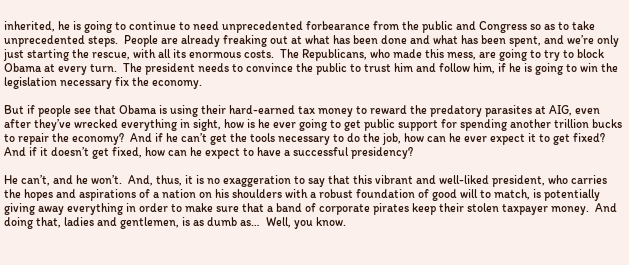inherited, he is going to continue to need unprecedented forbearance from the public and Congress so as to take unprecedented steps.  People are already freaking out at what has been done and what has been spent, and we’re only just starting the rescue, with all its enormous costs.  The Republicans, who made this mess, are going to try to block Obama at every turn.  The president needs to convince the public to trust him and follow him, if he is going to win the legislation necessary fix the economy.

But if people see that Obama is using their hard-earned tax money to reward the predatory parasites at AIG, even after they’ve wrecked everything in sight, how is he ever going to get public support for spending another trillion bucks to repair the economy?  And if he can’t get the tools necessary to do the job, how can he ever expect it to get fixed?  And if it doesn’t get fixed, how can he expect to have a successful presidency?

He can’t, and he won’t.  And, thus, it is no exaggeration to say that this vibrant and well-liked president, who carries the hopes and aspirations of a nation on his shoulders with a robust foundation of good will to match, is potentially giving away everything in order to make sure that a band of corporate pirates keep their stolen taxpayer money.  And doing that, ladies and gentlemen, is as dumb as…  Well, you know.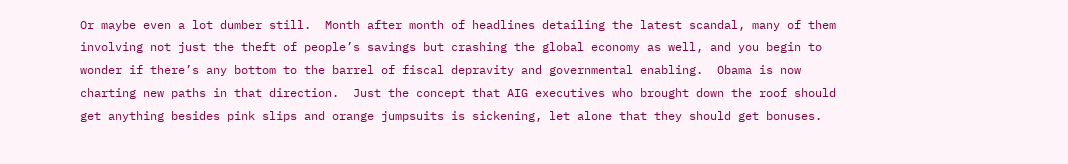Or maybe even a lot dumber still.  Month after month of headlines detailing the latest scandal, many of them involving not just the theft of people’s savings but crashing the global economy as well, and you begin to wonder if there’s any bottom to the barrel of fiscal depravity and governmental enabling.  Obama is now charting new paths in that direction.  Just the concept that AIG executives who brought down the roof should get anything besides pink slips and orange jumpsuits is sickening, let alone that they should get bonuses.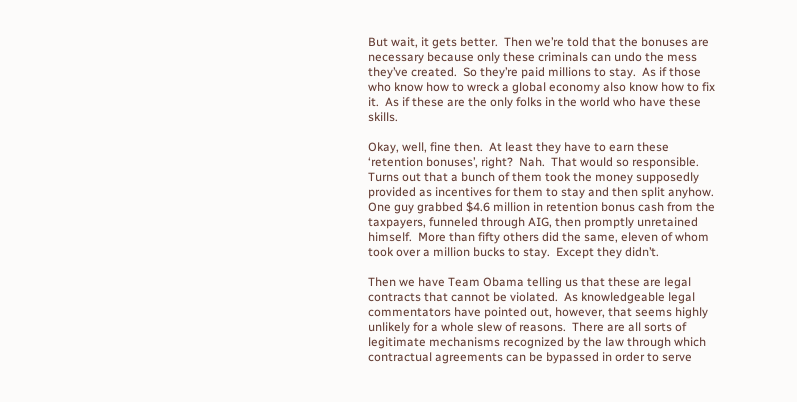But wait, it gets better.  Then we’re told that the bonuses are necessary because only these criminals can undo the mess they’ve created.  So they’re paid millions to stay.  As if those who know how to wreck a global economy also know how to fix it.  As if these are the only folks in the world who have these skills.

Okay, well, fine then.  At least they have to earn these ‘retention bonuses’, right?  Nah.  That would so responsible.  Turns out that a bunch of them took the money supposedly provided as incentives for them to stay and then split anyhow.  One guy grabbed $4.6 million in retention bonus cash from the taxpayers, funneled through AIG, then promptly unretained himself.  More than fifty others did the same, eleven of whom took over a million bucks to stay.  Except they didn’t.

Then we have Team Obama telling us that these are legal contracts that cannot be violated.  As knowledgeable legal commentators have pointed out, however, that seems highly unlikely for a whole slew of reasons.  There are all sorts of legitimate mechanisms recognized by the law through which contractual agreements can be bypassed in order to serve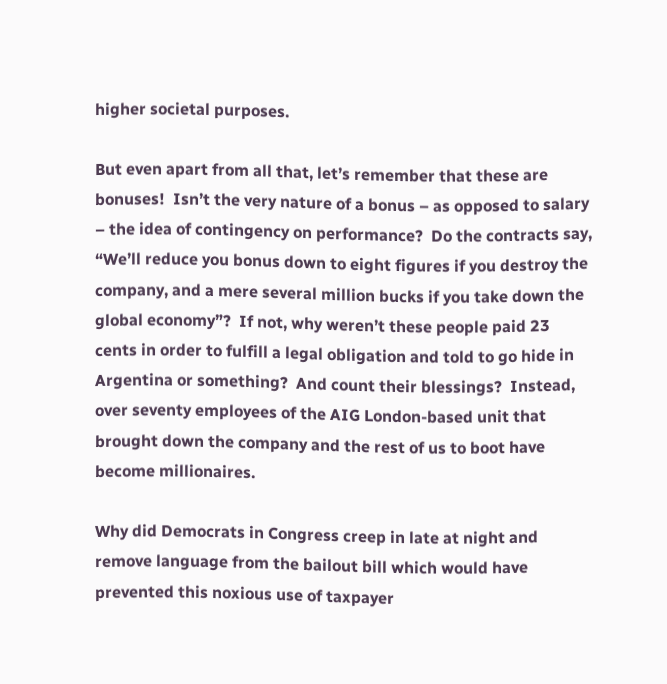higher societal purposes.

But even apart from all that, let’s remember that these are bonuses!  Isn’t the very nature of a bonus – as opposed to salary – the idea of contingency on performance?  Do the contracts say, “We’ll reduce you bonus down to eight figures if you destroy the company, and a mere several million bucks if you take down the global economy”?  If not, why weren’t these people paid 23 cents in order to fulfill a legal obligation and told to go hide in Argentina or something?  And count their blessings?  Instead, over seventy employees of the AIG London-based unit that brought down the company and the rest of us to boot have become millionaires.

Why did Democrats in Congress creep in late at night and remove language from the bailout bill which would have prevented this noxious use of taxpayer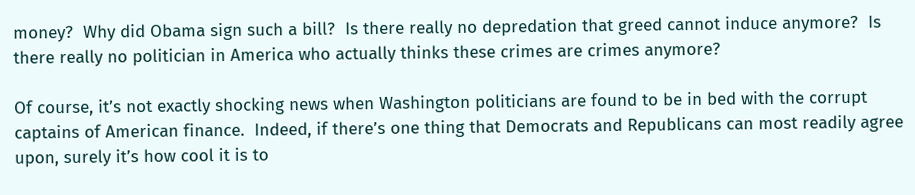money?  Why did Obama sign such a bill?  Is there really no depredation that greed cannot induce anymore?  Is there really no politician in America who actually thinks these crimes are crimes anymore?

Of course, it’s not exactly shocking news when Washington politicians are found to be in bed with the corrupt captains of American finance.  Indeed, if there’s one thing that Democrats and Republicans can most readily agree upon, surely it’s how cool it is to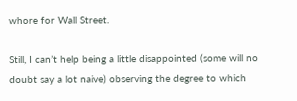whore for Wall Street.

Still, I can’t help being a little disappointed (some will no doubt say a lot naive) observing the degree to which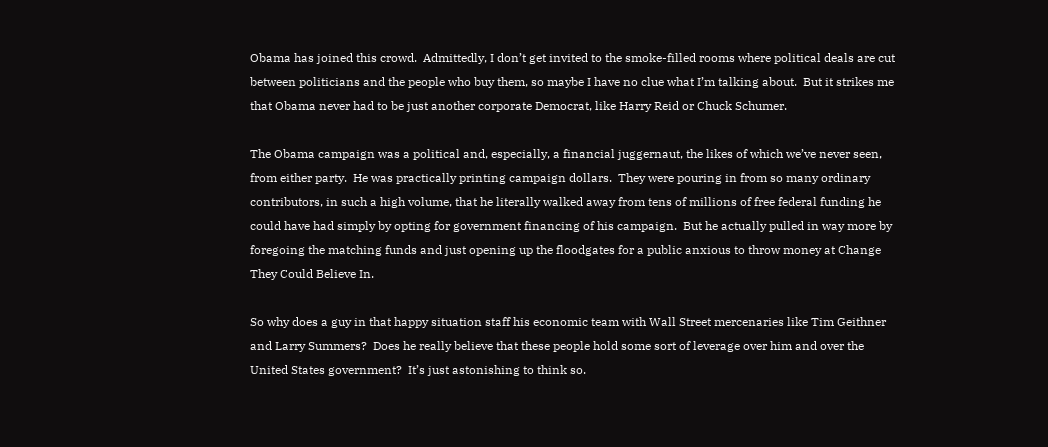Obama has joined this crowd.  Admittedly, I don’t get invited to the smoke-filled rooms where political deals are cut between politicians and the people who buy them, so maybe I have no clue what I’m talking about.  But it strikes me that Obama never had to be just another corporate Democrat, like Harry Reid or Chuck Schumer.

The Obama campaign was a political and, especially, a financial juggernaut, the likes of which we’ve never seen, from either party.  He was practically printing campaign dollars.  They were pouring in from so many ordinary contributors, in such a high volume, that he literally walked away from tens of millions of free federal funding he could have had simply by opting for government financing of his campaign.  But he actually pulled in way more by foregoing the matching funds and just opening up the floodgates for a public anxious to throw money at Change They Could Believe In.

So why does a guy in that happy situation staff his economic team with Wall Street mercenaries like Tim Geithner and Larry Summers?  Does he really believe that these people hold some sort of leverage over him and over the United States government?  It’s just astonishing to think so.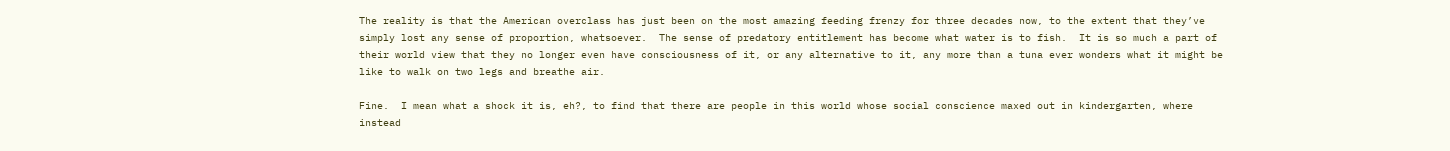The reality is that the American overclass has just been on the most amazing feeding frenzy for three decades now, to the extent that they’ve simply lost any sense of proportion, whatsoever.  The sense of predatory entitlement has become what water is to fish.  It is so much a part of their world view that they no longer even have consciousness of it, or any alternative to it, any more than a tuna ever wonders what it might be like to walk on two legs and breathe air.

Fine.  I mean what a shock it is, eh?, to find that there are people in this world whose social conscience maxed out in kindergarten, where instead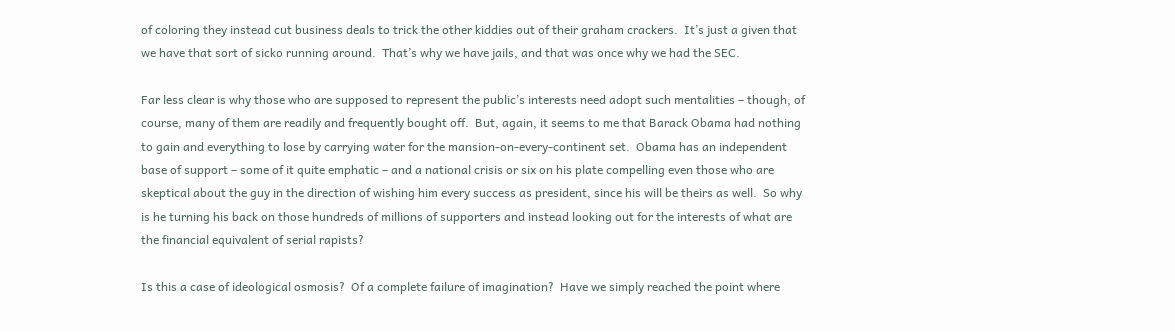of coloring they instead cut business deals to trick the other kiddies out of their graham crackers.  It’s just a given that we have that sort of sicko running around.  That’s why we have jails, and that was once why we had the SEC.

Far less clear is why those who are supposed to represent the public’s interests need adopt such mentalities – though, of course, many of them are readily and frequently bought off.  But, again, it seems to me that Barack Obama had nothing to gain and everything to lose by carrying water for the mansion-on-every-continent set.  Obama has an independent base of support – some of it quite emphatic – and a national crisis or six on his plate compelling even those who are skeptical about the guy in the direction of wishing him every success as president, since his will be theirs as well.  So why is he turning his back on those hundreds of millions of supporters and instead looking out for the interests of what are the financial equivalent of serial rapists?

Is this a case of ideological osmosis?  Of a complete failure of imagination?  Have we simply reached the point where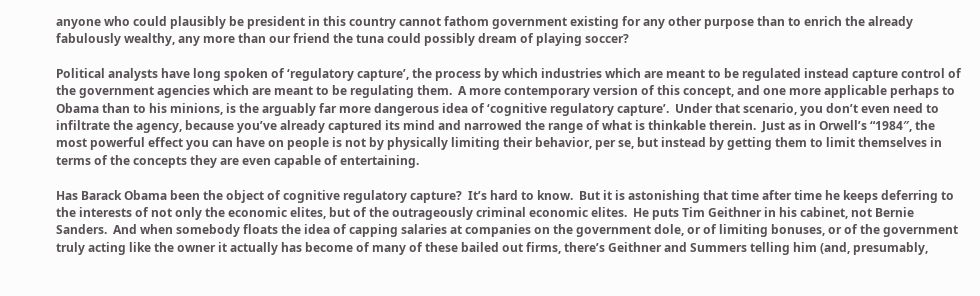anyone who could plausibly be president in this country cannot fathom government existing for any other purpose than to enrich the already fabulously wealthy, any more than our friend the tuna could possibly dream of playing soccer?

Political analysts have long spoken of ‘regulatory capture’, the process by which industries which are meant to be regulated instead capture control of the government agencies which are meant to be regulating them.  A more contemporary version of this concept, and one more applicable perhaps to Obama than to his minions, is the arguably far more dangerous idea of ‘cognitive regulatory capture’.  Under that scenario, you don’t even need to infiltrate the agency, because you’ve already captured its mind and narrowed the range of what is thinkable therein.  Just as in Orwell’s “1984″, the most powerful effect you can have on people is not by physically limiting their behavior, per se, but instead by getting them to limit themselves in terms of the concepts they are even capable of entertaining.

Has Barack Obama been the object of cognitive regulatory capture?  It’s hard to know.  But it is astonishing that time after time he keeps deferring to the interests of not only the economic elites, but of the outrageously criminal economic elites.  He puts Tim Geithner in his cabinet, not Bernie Sanders.  And when somebody floats the idea of capping salaries at companies on the government dole, or of limiting bonuses, or of the government truly acting like the owner it actually has become of many of these bailed out firms, there’s Geithner and Summers telling him (and, presumably,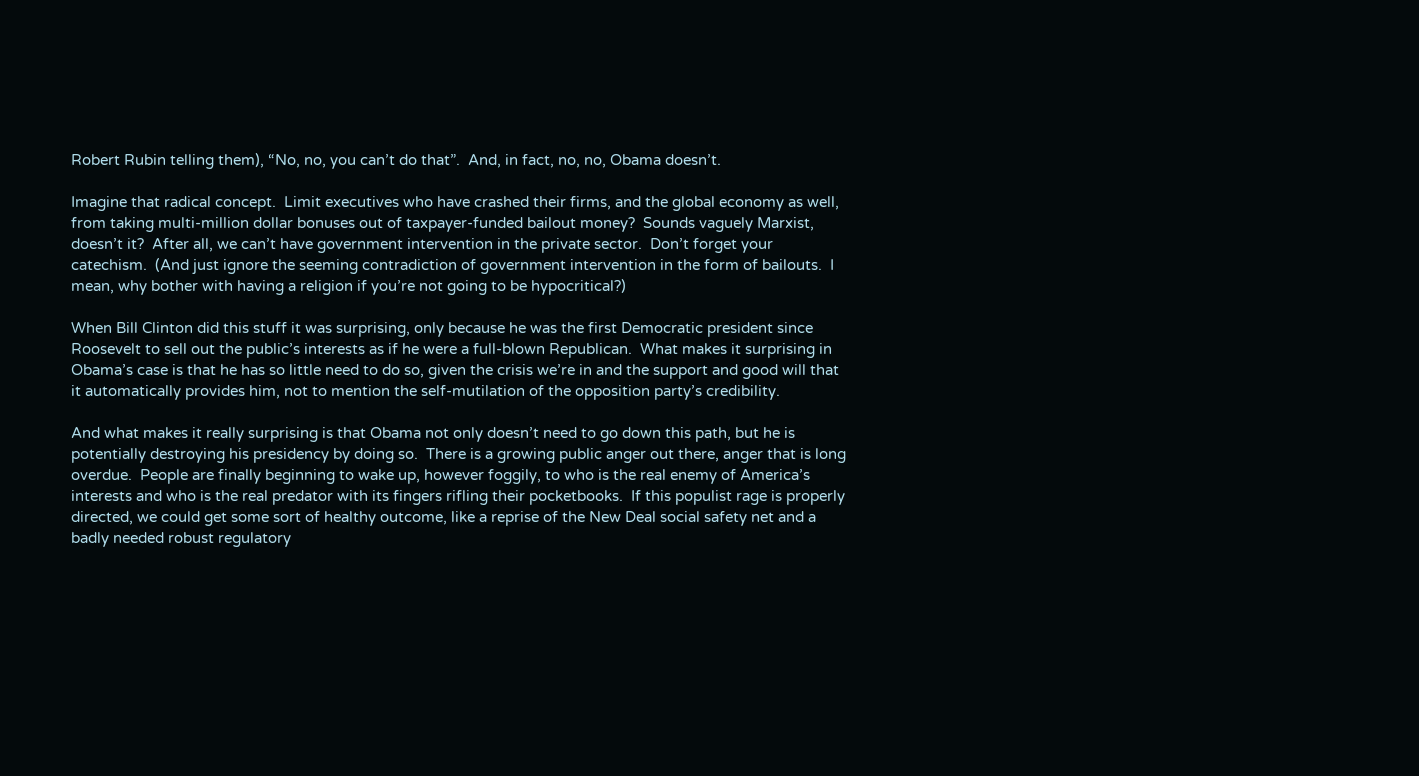Robert Rubin telling them), “No, no, you can’t do that”.  And, in fact, no, no, Obama doesn’t.

Imagine that radical concept.  Limit executives who have crashed their firms, and the global economy as well, from taking multi-million dollar bonuses out of taxpayer-funded bailout money?  Sounds vaguely Marxist, doesn’t it?  After all, we can’t have government intervention in the private sector.  Don’t forget your catechism.  (And just ignore the seeming contradiction of government intervention in the form of bailouts.  I mean, why bother with having a religion if you’re not going to be hypocritical?)

When Bill Clinton did this stuff it was surprising, only because he was the first Democratic president since Roosevelt to sell out the public’s interests as if he were a full-blown Republican.  What makes it surprising in Obama’s case is that he has so little need to do so, given the crisis we’re in and the support and good will that it automatically provides him, not to mention the self-mutilation of the opposition party’s credibility.

And what makes it really surprising is that Obama not only doesn’t need to go down this path, but he is potentially destroying his presidency by doing so.  There is a growing public anger out there, anger that is long overdue.  People are finally beginning to wake up, however foggily, to who is the real enemy of America’s interests and who is the real predator with its fingers rifling their pocketbooks.  If this populist rage is properly directed, we could get some sort of healthy outcome, like a reprise of the New Deal social safety net and a badly needed robust regulatory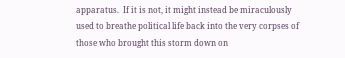apparatus.  If it is not, it might instead be miraculously used to breathe political life back into the very corpses of those who brought this storm down on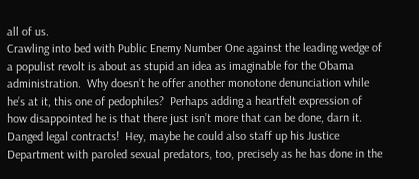all of us.
Crawling into bed with Public Enemy Number One against the leading wedge of a populist revolt is about as stupid an idea as imaginable for the Obama administration.  Why doesn’t he offer another monotone denunciation while he’s at it, this one of pedophiles?  Perhaps adding a heartfelt expression of how disappointed he is that there just isn’t more that can be done, darn it.  Danged legal contracts!  Hey, maybe he could also staff up his Justice Department with paroled sexual predators, too, precisely as he has done in the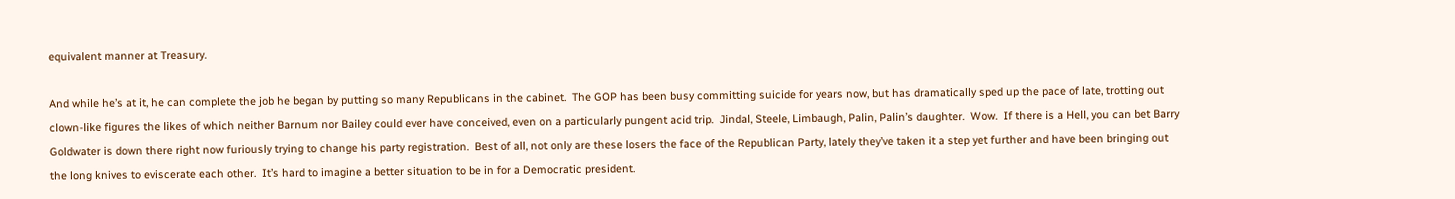equivalent manner at Treasury.

And while he’s at it, he can complete the job he began by putting so many Republicans in the cabinet.  The GOP has been busy committing suicide for years now, but has dramatically sped up the pace of late, trotting out clown-like figures the likes of which neither Barnum nor Bailey could ever have conceived, even on a particularly pungent acid trip.  Jindal, Steele, Limbaugh, Palin, Palin’s daughter.  Wow.  If there is a Hell, you can bet Barry Goldwater is down there right now furiously trying to change his party registration.  Best of all, not only are these losers the face of the Republican Party, lately they’ve taken it a step yet further and have been bringing out the long knives to eviscerate each other.  It’s hard to imagine a better situation to be in for a Democratic president.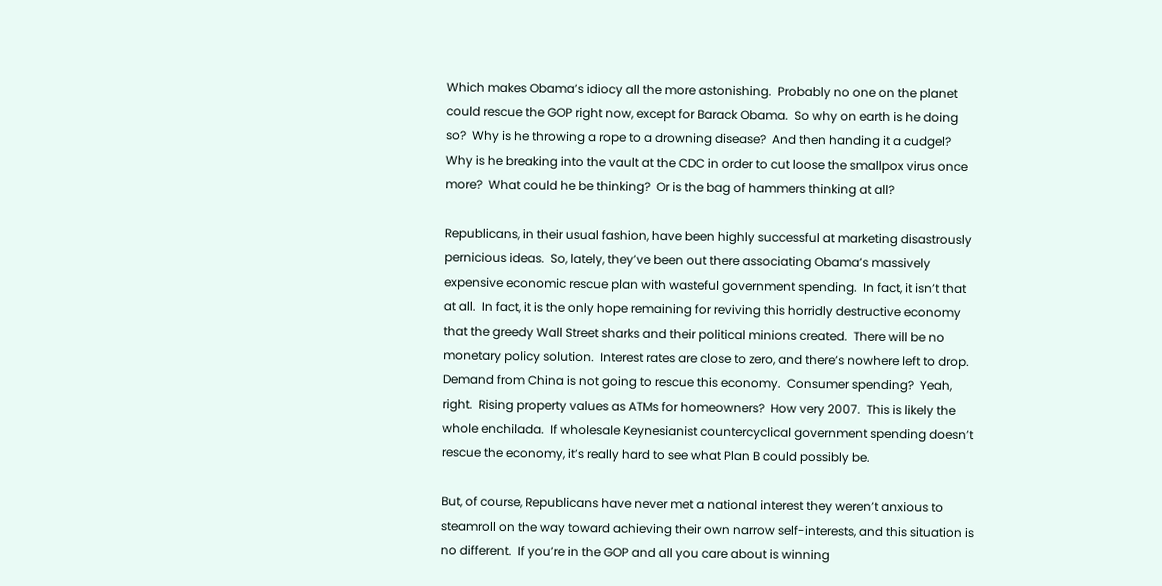Which makes Obama’s idiocy all the more astonishing.  Probably no one on the planet could rescue the GOP right now, except for Barack Obama.  So why on earth is he doing so?  Why is he throwing a rope to a drowning disease?  And then handing it a cudgel?  Why is he breaking into the vault at the CDC in order to cut loose the smallpox virus once more?  What could he be thinking?  Or is the bag of hammers thinking at all?

Republicans, in their usual fashion, have been highly successful at marketing disastrously pernicious ideas.  So, lately, they’ve been out there associating Obama’s massively expensive economic rescue plan with wasteful government spending.  In fact, it isn’t that at all.  In fact, it is the only hope remaining for reviving this horridly destructive economy that the greedy Wall Street sharks and their political minions created.  There will be no monetary policy solution.  Interest rates are close to zero, and there’s nowhere left to drop.  Demand from China is not going to rescue this economy.  Consumer spending?  Yeah, right.  Rising property values as ATMs for homeowners?  How very 2007.  This is likely the whole enchilada.  If wholesale Keynesianist countercyclical government spending doesn’t rescue the economy, it’s really hard to see what Plan B could possibly be.

But, of course, Republicans have never met a national interest they weren’t anxious to steamroll on the way toward achieving their own narrow self-interests, and this situation is no different.  If you’re in the GOP and all you care about is winning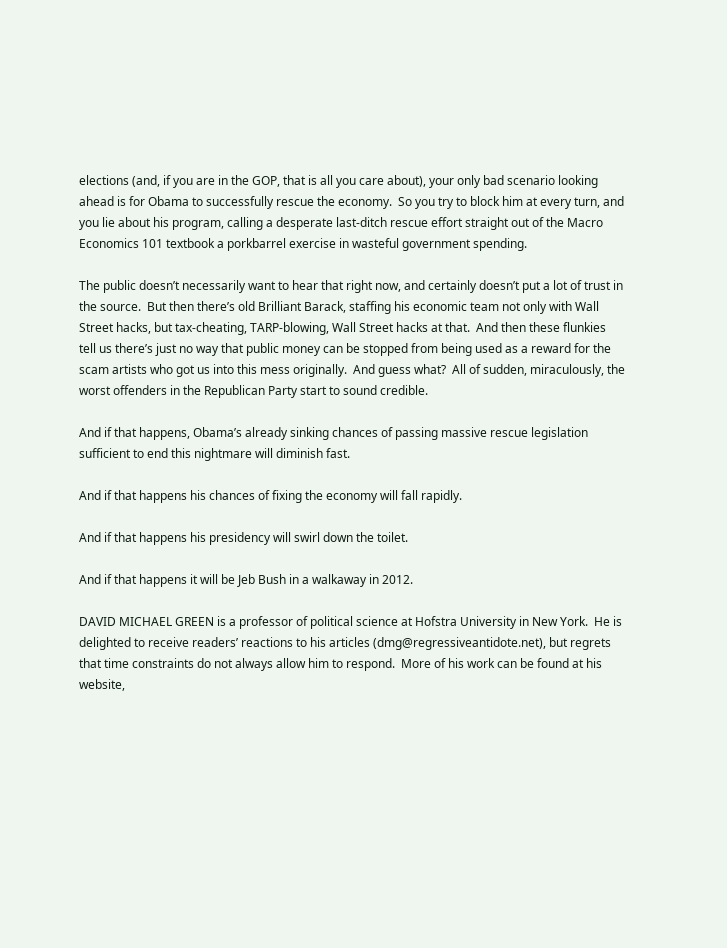elections (and, if you are in the GOP, that is all you care about), your only bad scenario looking ahead is for Obama to successfully rescue the economy.  So you try to block him at every turn, and you lie about his program, calling a desperate last-ditch rescue effort straight out of the Macro Economics 101 textbook a porkbarrel exercise in wasteful government spending.

The public doesn’t necessarily want to hear that right now, and certainly doesn’t put a lot of trust in the source.  But then there’s old Brilliant Barack, staffing his economic team not only with Wall Street hacks, but tax-cheating, TARP-blowing, Wall Street hacks at that.  And then these flunkies tell us there’s just no way that public money can be stopped from being used as a reward for the scam artists who got us into this mess originally.  And guess what?  All of sudden, miraculously, the worst offenders in the Republican Party start to sound credible.

And if that happens, Obama’s already sinking chances of passing massive rescue legislation sufficient to end this nightmare will diminish fast.

And if that happens his chances of fixing the economy will fall rapidly.

And if that happens his presidency will swirl down the toilet.

And if that happens it will be Jeb Bush in a walkaway in 2012.

DAVID MICHAEL GREEN is a professor of political science at Hofstra University in New York.  He is delighted to receive readers’ reactions to his articles (dmg@regressiveantidote.net), but regrets that time constraints do not always allow him to respond.  More of his work can be found at his website,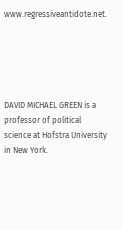www.regressiveantidote.net.





DAVID MICHAEL GREEN is a professor of political science at Hofstra University in New York.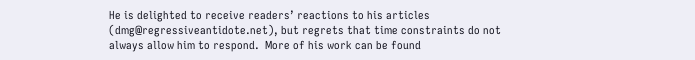He is delighted to receive readers’ reactions to his articles (dmg@regressiveantidote.net), but regrets that time constraints do not always allow him to respond.  More of his work can be found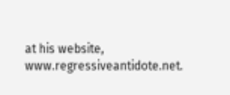at his website, www.regressiveantidote.net.